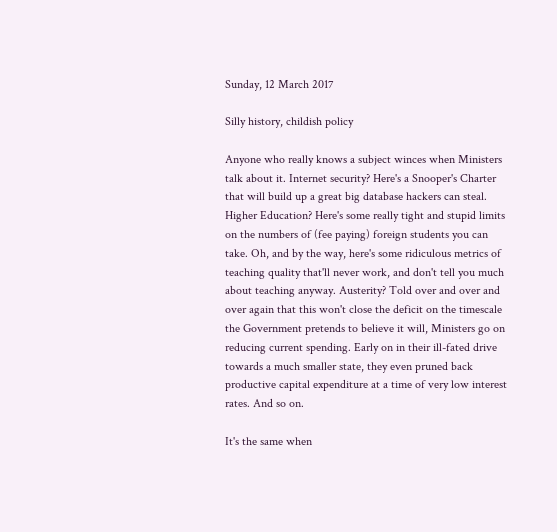Sunday, 12 March 2017

Silly history, childish policy

Anyone who really knows a subject winces when Ministers talk about it. Internet security? Here's a Snooper's Charter that will build up a great big database hackers can steal. Higher Education? Here's some really tight and stupid limits on the numbers of (fee paying) foreign students you can take. Oh, and by the way, here's some ridiculous metrics of teaching quality that'll never work, and don't tell you much about teaching anyway. Austerity? Told over and over and over again that this won't close the deficit on the timescale the Government pretends to believe it will, Ministers go on reducing current spending. Early on in their ill-fated drive towards a much smaller state, they even pruned back productive capital expenditure at a time of very low interest rates. And so on.

It's the same when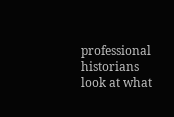professional historians look at what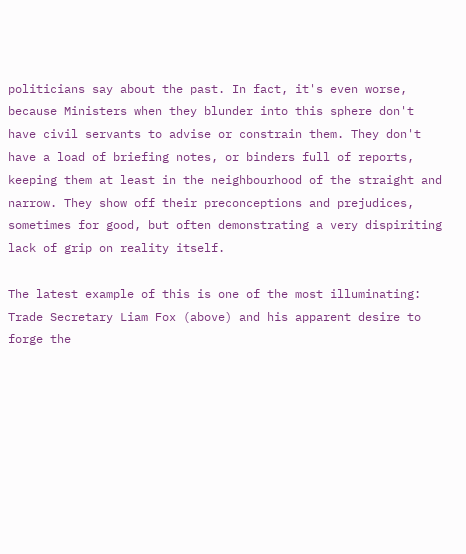politicians say about the past. In fact, it's even worse, because Ministers when they blunder into this sphere don't have civil servants to advise or constrain them. They don't have a load of briefing notes, or binders full of reports, keeping them at least in the neighbourhood of the straight and narrow. They show off their preconceptions and prejudices, sometimes for good, but often demonstrating a very dispiriting lack of grip on reality itself.

The latest example of this is one of the most illuminating: Trade Secretary Liam Fox (above) and his apparent desire to forge the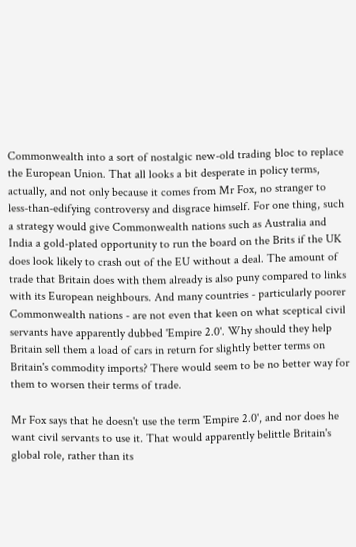Commonwealth into a sort of nostalgic new-old trading bloc to replace the European Union. That all looks a bit desperate in policy terms, actually, and not only because it comes from Mr Fox, no stranger to less-than-edifying controversy and disgrace himself. For one thing, such a strategy would give Commonwealth nations such as Australia and India a gold-plated opportunity to run the board on the Brits if the UK does look likely to crash out of the EU without a deal. The amount of trade that Britain does with them already is also puny compared to links with its European neighbours. And many countries - particularly poorer Commonwealth nations - are not even that keen on what sceptical civil servants have apparently dubbed 'Empire 2.0'. Why should they help Britain sell them a load of cars in return for slightly better terms on Britain's commodity imports? There would seem to be no better way for them to worsen their terms of trade.

Mr Fox says that he doesn't use the term 'Empire 2.0', and nor does he want civil servants to use it. That would apparently belittle Britain's global role, rather than its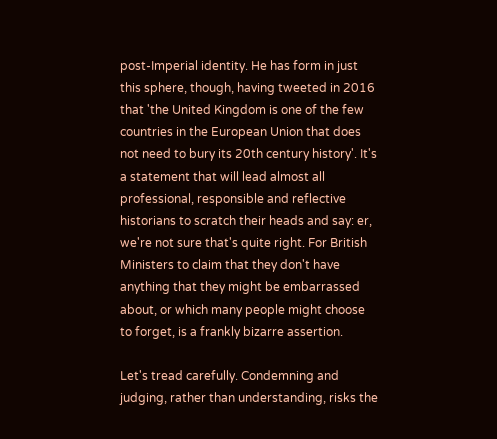post-Imperial identity. He has form in just this sphere, though, having tweeted in 2016 that 'the United Kingdom is one of the few countries in the European Union that does not need to bury its 20th century history'. It's a statement that will lead almost all professional, responsible and reflective historians to scratch their heads and say: er, we're not sure that's quite right. For British Ministers to claim that they don't have anything that they might be embarrassed about, or which many people might choose to forget, is a frankly bizarre assertion.

Let's tread carefully. Condemning and judging, rather than understanding, risks the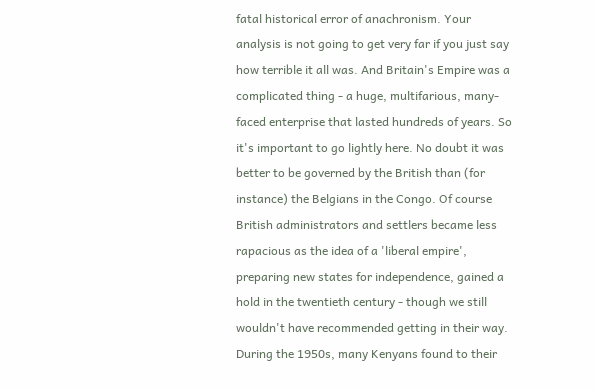fatal historical error of anachronism. Your analysis is not going to get very far if you just say how terrible it all was. And Britain's Empire was a complicated thing - a huge, multifarious, many-faced enterprise that lasted hundreds of years. So it's important to go lightly here. No doubt it was better to be governed by the British than (for instance) the Belgians in the Congo. Of course British administrators and settlers became less rapacious as the idea of a 'liberal empire', preparing new states for independence, gained a hold in the twentieth century - though we still wouldn't have recommended getting in their way. During the 1950s, many Kenyans found to their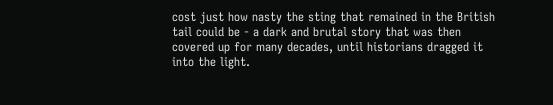cost just how nasty the sting that remained in the British tail could be - a dark and brutal story that was then covered up for many decades, until historians dragged it into the light.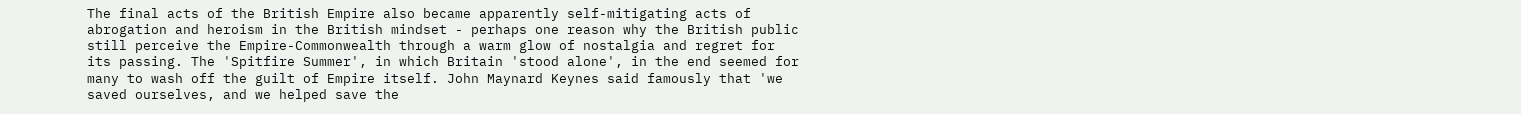The final acts of the British Empire also became apparently self-mitigating acts of abrogation and heroism in the British mindset - perhaps one reason why the British public still perceive the Empire-Commonwealth through a warm glow of nostalgia and regret for its passing. The 'Spitfire Summer', in which Britain 'stood alone', in the end seemed for many to wash off the guilt of Empire itself. John Maynard Keynes said famously that 'we saved ourselves, and we helped save the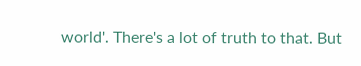world'. There's a lot of truth to that. But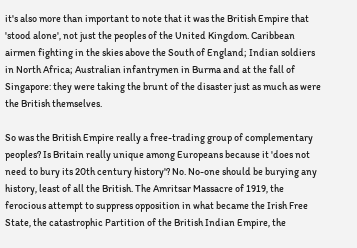it's also more than important to note that it was the British Empire that 'stood alone', not just the peoples of the United Kingdom. Caribbean airmen fighting in the skies above the South of England; Indian soldiers in North Africa; Australian infantrymen in Burma and at the fall of Singapore: they were taking the brunt of the disaster just as much as were the British themselves.

So was the British Empire really a free-trading group of complementary peoples? Is Britain really unique among Europeans because it 'does not need to bury its 20th century history'? No. No-one should be burying any history, least of all the British. The Amritsar Massacre of 1919, the ferocious attempt to suppress opposition in what became the Irish Free State, the catastrophic Partition of the British Indian Empire, the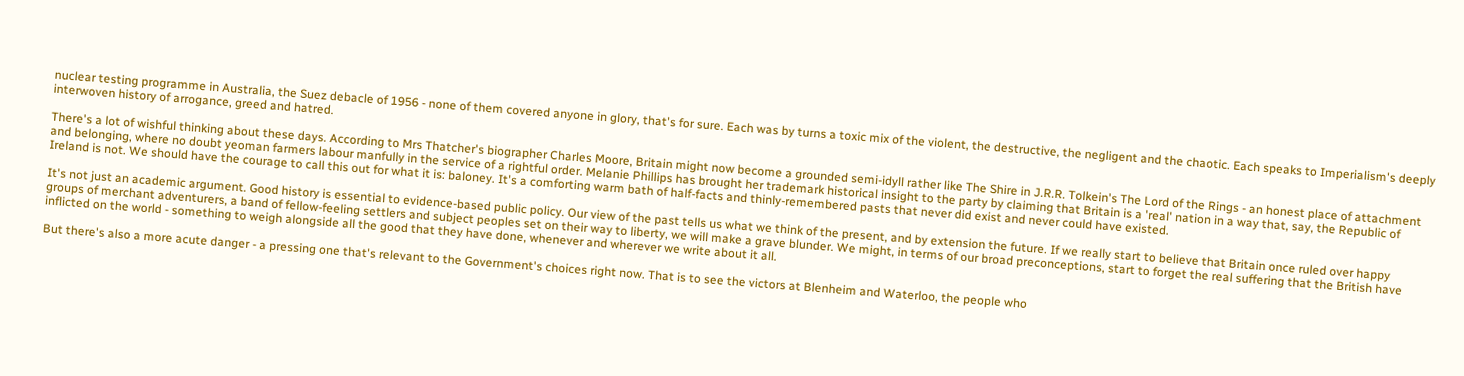nuclear testing programme in Australia, the Suez debacle of 1956 - none of them covered anyone in glory, that's for sure. Each was by turns a toxic mix of the violent, the destructive, the negligent and the chaotic. Each speaks to Imperialism's deeply interwoven history of arrogance, greed and hatred.

There's a lot of wishful thinking about these days. According to Mrs Thatcher's biographer Charles Moore, Britain might now become a grounded semi-idyll rather like The Shire in J.R.R. Tolkein's The Lord of the Rings - an honest place of attachment and belonging, where no doubt yeoman farmers labour manfully in the service of a rightful order. Melanie Phillips has brought her trademark historical insight to the party by claiming that Britain is a 'real' nation in a way that, say, the Republic of Ireland is not. We should have the courage to call this out for what it is: baloney. It's a comforting warm bath of half-facts and thinly-remembered pasts that never did exist and never could have existed.

It's not just an academic argument. Good history is essential to evidence-based public policy. Our view of the past tells us what we think of the present, and by extension the future. If we really start to believe that Britain once ruled over happy groups of merchant adventurers, a band of fellow-feeling settlers and subject peoples set on their way to liberty, we will make a grave blunder. We might, in terms of our broad preconceptions, start to forget the real suffering that the British have inflicted on the world - something to weigh alongside all the good that they have done, whenever and wherever we write about it all.

But there's also a more acute danger - a pressing one that's relevant to the Government's choices right now. That is to see the victors at Blenheim and Waterloo, the people who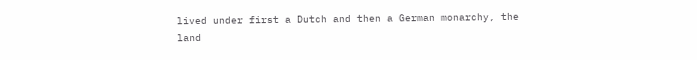lived under first a Dutch and then a German monarchy, the land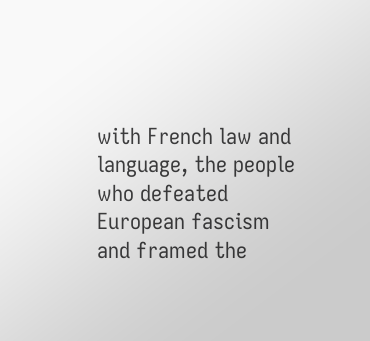with French law and language, the people who defeated European fascism and framed the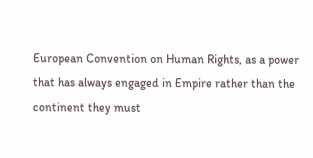European Convention on Human Rights, as a power that has always engaged in Empire rather than the continent they must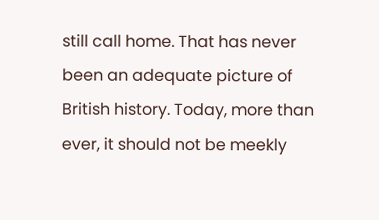still call home. That has never been an adequate picture of British history. Today, more than ever, it should not be meekly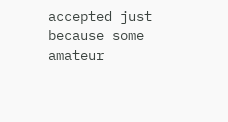accepted just because some amateur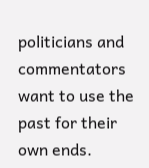politicians and commentators want to use the past for their own ends.